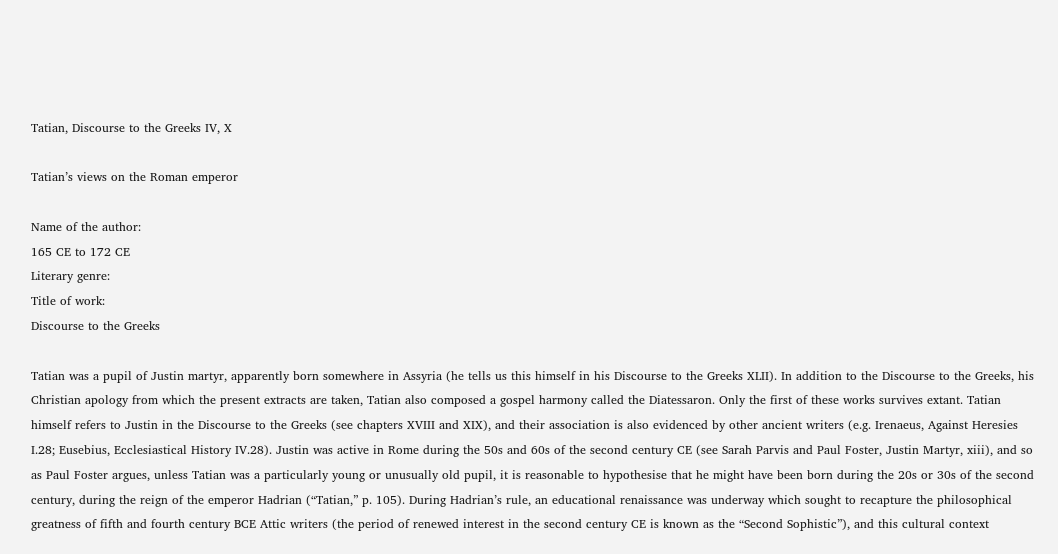Tatian, Discourse to the Greeks IV, X

Tatian’s views on the Roman emperor

Name of the author:
165 CE to 172 CE
Literary genre:
Title of work:
Discourse to the Greeks

Tatian was a pupil of Justin martyr, apparently born somewhere in Assyria (he tells us this himself in his Discourse to the Greeks XLII). In addition to the Discourse to the Greeks, his Christian apology from which the present extracts are taken, Tatian also composed a gospel harmony called the Diatessaron. Only the first of these works survives extant. Tatian himself refers to Justin in the Discourse to the Greeks (see chapters XVIII and XIX), and their association is also evidenced by other ancient writers (e.g. Irenaeus, Against Heresies I.28; Eusebius, Ecclesiastical History IV.28). Justin was active in Rome during the 50s and 60s of the second century CE (see Sarah Parvis and Paul Foster, Justin Martyr, xiii), and so as Paul Foster argues, unless Tatian was a particularly young or unusually old pupil, it is reasonable to hypothesise that he might have been born during the 20s or 30s of the second century, during the reign of the emperor Hadrian (“Tatian,” p. 105). During Hadrian’s rule, an educational renaissance was underway which sought to recapture the philosophical greatness of fifth and fourth century BCE Attic writers (the period of renewed interest in the second century CE is known as the “Second Sophistic”), and this cultural context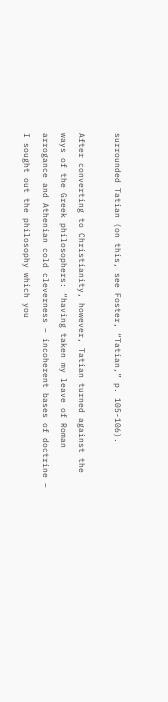surrounded Tatian (on this, see Foster, “Tatian,” p. 105-106).

After converting to Christianity, however, Tatian turned against the ways of the Greek philosophers: “having taken my leave of Roman arrogance and Athenian cold cleverness – incoherent bases of doctrine – I sought out the philosophy which you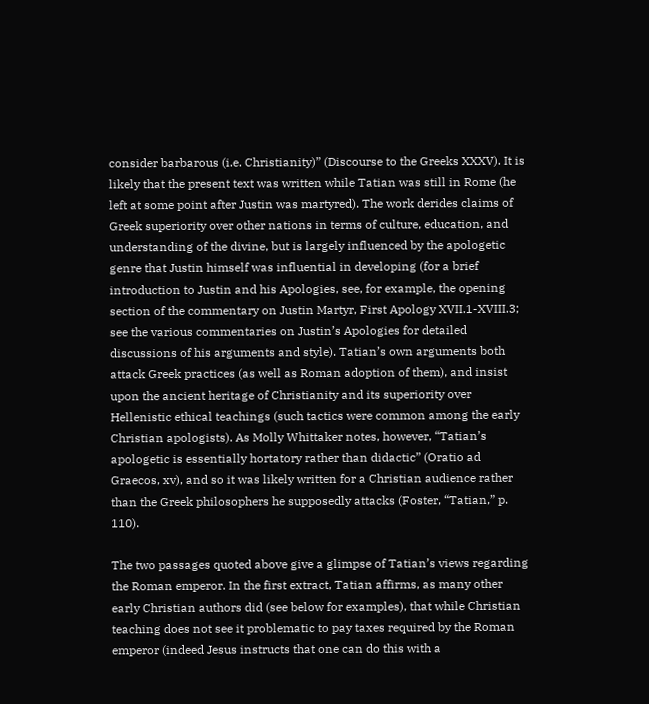consider barbarous (i.e. Christianity)” (Discourse to the Greeks XXXV). It is likely that the present text was written while Tatian was still in Rome (he left at some point after Justin was martyred). The work derides claims of Greek superiority over other nations in terms of culture, education, and understanding of the divine, but is largely influenced by the apologetic genre that Justin himself was influential in developing (for a brief introduction to Justin and his Apologies, see, for example, the opening section of the commentary on Justin Martyr, First Apology XVII.1-XVIII.3; see the various commentaries on Justin’s Apologies for detailed discussions of his arguments and style). Tatian’s own arguments both attack Greek practices (as well as Roman adoption of them), and insist upon the ancient heritage of Christianity and its superiority over Hellenistic ethical teachings (such tactics were common among the early Christian apologists). As Molly Whittaker notes, however, “Tatian’s apologetic is essentially hortatory rather than didactic” (Oratio ad Graecos, xv), and so it was likely written for a Christian audience rather than the Greek philosophers he supposedly attacks (Foster, “Tatian,” p. 110).

The two passages quoted above give a glimpse of Tatian’s views regarding the Roman emperor. In the first extract, Tatian affirms, as many other early Christian authors did (see below for examples), that while Christian teaching does not see it problematic to pay taxes required by the Roman emperor (indeed Jesus instructs that one can do this with a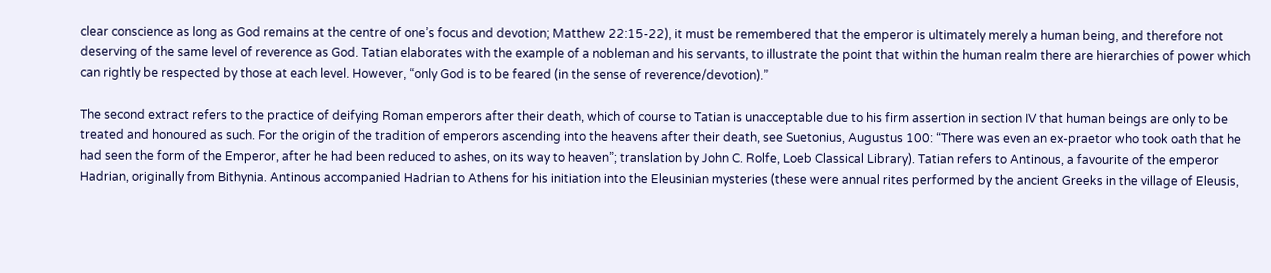clear conscience as long as God remains at the centre of one’s focus and devotion; Matthew 22:15-22), it must be remembered that the emperor is ultimately merely a human being, and therefore not deserving of the same level of reverence as God. Tatian elaborates with the example of a nobleman and his servants, to illustrate the point that within the human realm there are hierarchies of power which can rightly be respected by those at each level. However, “only God is to be feared (in the sense of reverence/devotion).”

The second extract refers to the practice of deifying Roman emperors after their death, which of course to Tatian is unacceptable due to his firm assertion in section IV that human beings are only to be treated and honoured as such. For the origin of the tradition of emperors ascending into the heavens after their death, see Suetonius, Augustus 100: “There was even an ex-praetor who took oath that he had seen the form of the Emperor, after he had been reduced to ashes, on its way to heaven”; translation by John C. Rolfe, Loeb Classical Library). Tatian refers to Antinous, a favourite of the emperor Hadrian, originally from Bithynia. Antinous accompanied Hadrian to Athens for his initiation into the Eleusinian mysteries (these were annual rites performed by the ancient Greeks in the village of Eleusis,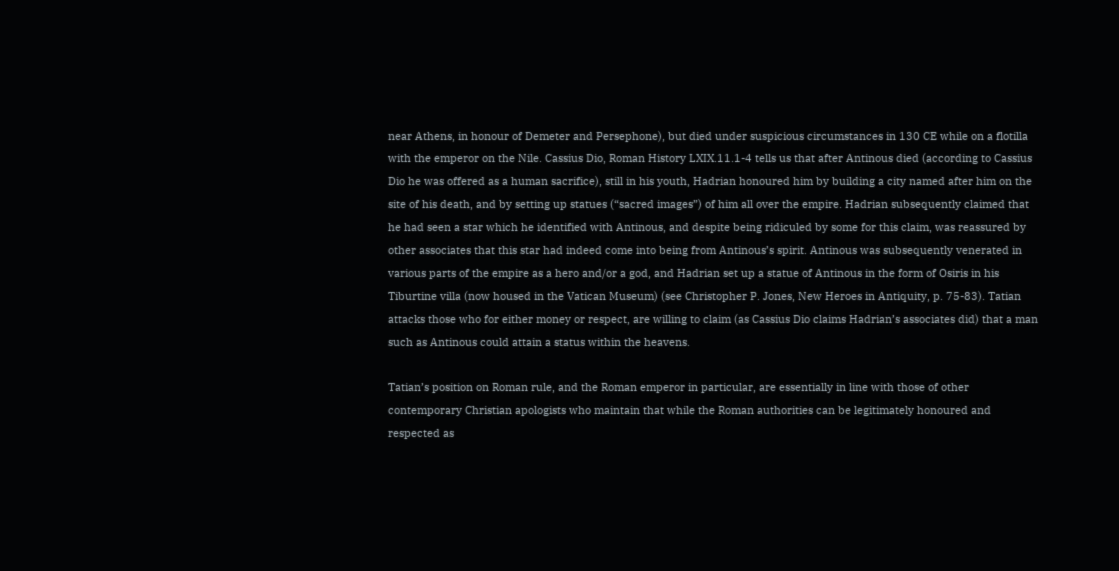near Athens, in honour of Demeter and Persephone), but died under suspicious circumstances in 130 CE while on a flotilla with the emperor on the Nile. Cassius Dio, Roman History LXIX.11.1-4 tells us that after Antinous died (according to Cassius Dio he was offered as a human sacrifice), still in his youth, Hadrian honoured him by building a city named after him on the site of his death, and by setting up statues (“sacred images”) of him all over the empire. Hadrian subsequently claimed that he had seen a star which he identified with Antinous, and despite being ridiculed by some for this claim, was reassured by other associates that this star had indeed come into being from Antinous’s spirit. Antinous was subsequently venerated in various parts of the empire as a hero and/or a god, and Hadrian set up a statue of Antinous in the form of Osiris in his Tiburtine villa (now housed in the Vatican Museum) (see Christopher P. Jones, New Heroes in Antiquity, p. 75-83). Tatian attacks those who for either money or respect, are willing to claim (as Cassius Dio claims Hadrian’s associates did) that a man such as Antinous could attain a status within the heavens.

Tatian’s position on Roman rule, and the Roman emperor in particular, are essentially in line with those of other contemporary Christian apologists who maintain that while the Roman authorities can be legitimately honoured and respected as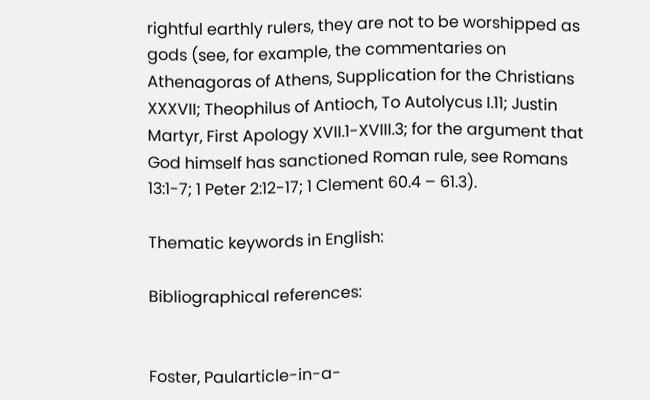rightful earthly rulers, they are not to be worshipped as gods (see, for example, the commentaries on Athenagoras of Athens, Supplication for the Christians XXXVII; Theophilus of Antioch, To Autolycus I.11; Justin Martyr, First Apology XVII.1-XVIII.3; for the argument that God himself has sanctioned Roman rule, see Romans 13:1-7; 1 Peter 2:12-17; 1 Clement 60.4 – 61.3).

Thematic keywords in English:

Bibliographical references:


Foster, Paularticle-in-a-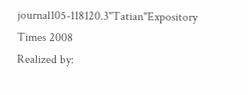journal105-118120.3"Tatian"Expository Times 2008
Realized by: